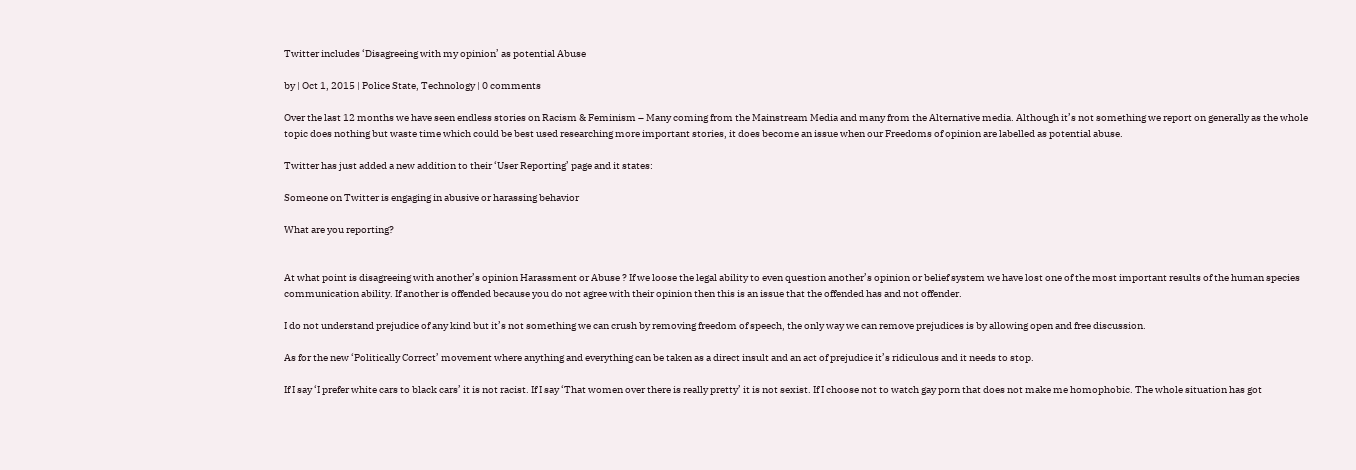Twitter includes ‘Disagreeing with my opinion’ as potential Abuse

by | Oct 1, 2015 | Police State, Technology | 0 comments

Over the last 12 months we have seen endless stories on Racism & Feminism – Many coming from the Mainstream Media and many from the Alternative media. Although it’s not something we report on generally as the whole topic does nothing but waste time which could be best used researching more important stories, it does become an issue when our Freedoms of opinion are labelled as potential abuse.

Twitter has just added a new addition to their ‘User Reporting’ page and it states:

Someone on Twitter is engaging in abusive or harassing behavior

What are you reporting?


At what point is disagreeing with another’s opinion Harassment or Abuse ? If we loose the legal ability to even question another’s opinion or belief system we have lost one of the most important results of the human species communication ability. If another is offended because you do not agree with their opinion then this is an issue that the offended has and not offender.

I do not understand prejudice of any kind but it’s not something we can crush by removing freedom of speech, the only way we can remove prejudices is by allowing open and free discussion.

As for the new ‘Politically Correct’ movement where anything and everything can be taken as a direct insult and an act of prejudice it’s ridiculous and it needs to stop.

If I say ‘I prefer white cars to black cars’ it is not racist. If I say ‘That women over there is really pretty’ it is not sexist. If I choose not to watch gay porn that does not make me homophobic. The whole situation has got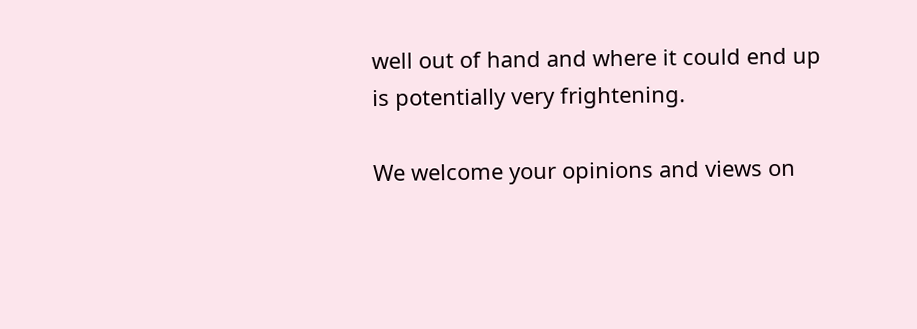well out of hand and where it could end up is potentially very frightening.

We welcome your opinions and views on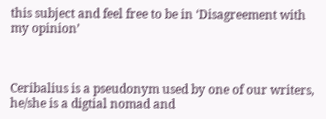this subject and feel free to be in ‘Disagreement with my opinion’



Ceribalius is a pseudonym used by one of our writers, he/she is a digtial nomad and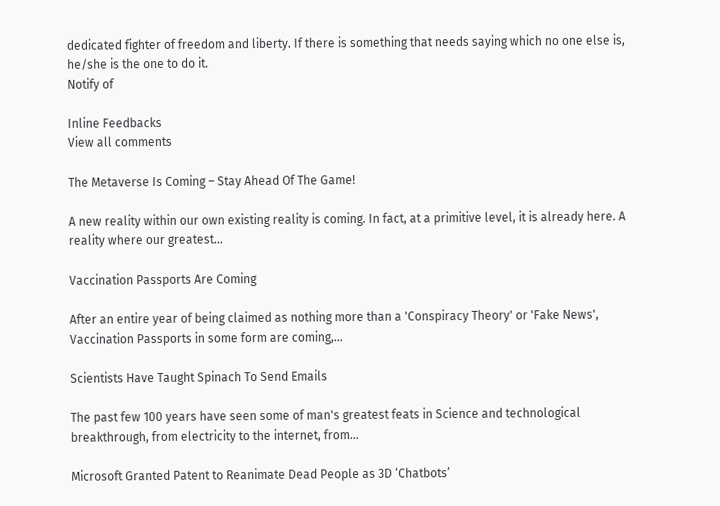dedicated fighter of freedom and liberty. If there is something that needs saying which no one else is, he/she is the one to do it.
Notify of

Inline Feedbacks
View all comments

The Metaverse Is Coming – Stay Ahead Of The Game!

A new reality within our own existing reality is coming. In fact, at a primitive level, it is already here. A reality where our greatest...

Vaccination Passports Are Coming

After an entire year of being claimed as nothing more than a 'Conspiracy Theory' or 'Fake News', Vaccination Passports in some form are coming,...

Scientists Have Taught Spinach To Send Emails

The past few 100 years have seen some of man's greatest feats in Science and technological breakthrough, from electricity to the internet, from...

Microsoft Granted Patent to Reanimate Dead People as 3D ‘Chatbots’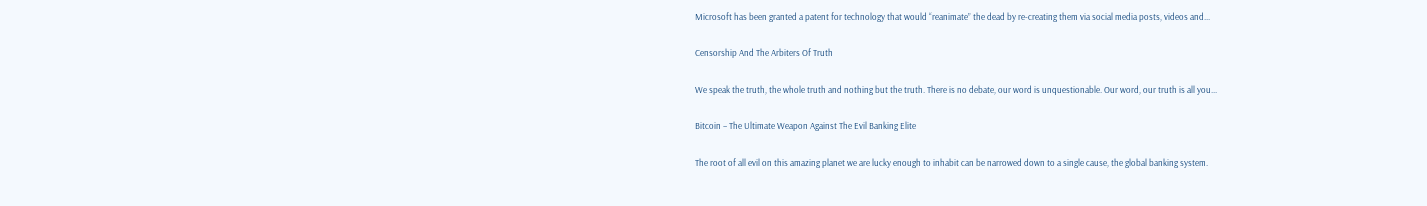Microsoft has been granted a patent for technology that would “reanimate” the dead by re-creating them via social media posts, videos and...

Censorship And The Arbiters Of Truth

We speak the truth, the whole truth and nothing but the truth. There is no debate, our word is unquestionable. Our word, our truth is all you...

Bitcoin – The Ultimate Weapon Against The Evil Banking Elite

The root of all evil on this amazing planet we are lucky enough to inhabit can be narrowed down to a single cause, the global banking system.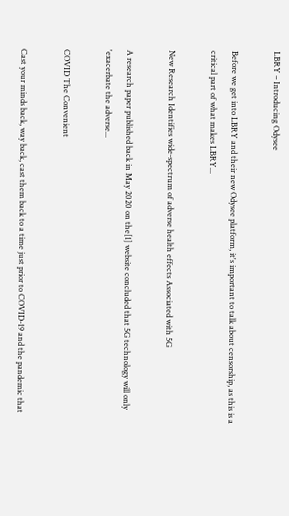LBRY – Introducing Odysee

Before we get into LBRY and their new Odysee platform, it's important to talk about censorship, as this is a critical part of what makes LBRY...

New Research Identifies wide-spectrum of adverse health effects Associated with 5G

A research paper published back in May 2020 on the[1] website concluded that 5G technology will only 'exacerbate the adverse...

COVID The Convenient

Cast your minds back, way back, cast them back to a time just prior to COVID-19 and the pandemic that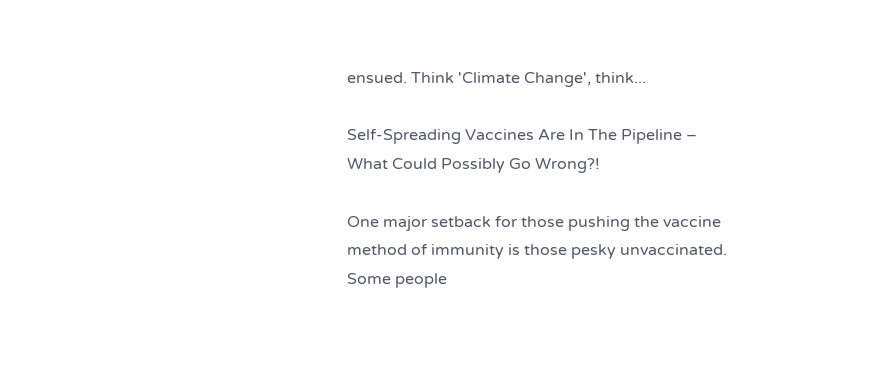ensued. Think 'Climate Change', think...

Self-Spreading Vaccines Are In The Pipeline – What Could Possibly Go Wrong?!

One major setback for those pushing the vaccine method of immunity is those pesky unvaccinated. Some people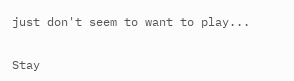just don't seem to want to play...

Stay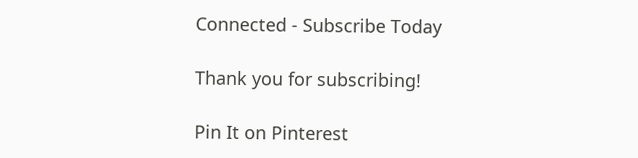Connected - Subscribe Today

Thank you for subscribing!

Pin It on Pinterest